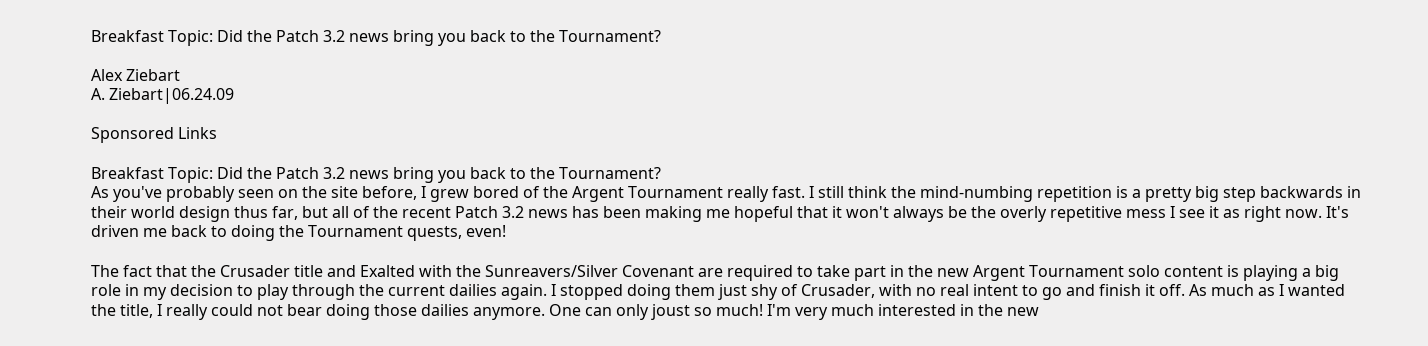Breakfast Topic: Did the Patch 3.2 news bring you back to the Tournament?

Alex Ziebart
A. Ziebart|06.24.09

Sponsored Links

Breakfast Topic: Did the Patch 3.2 news bring you back to the Tournament?
As you've probably seen on the site before, I grew bored of the Argent Tournament really fast. I still think the mind-numbing repetition is a pretty big step backwards in their world design thus far, but all of the recent Patch 3.2 news has been making me hopeful that it won't always be the overly repetitive mess I see it as right now. It's driven me back to doing the Tournament quests, even!

The fact that the Crusader title and Exalted with the Sunreavers/Silver Covenant are required to take part in the new Argent Tournament solo content is playing a big role in my decision to play through the current dailies again. I stopped doing them just shy of Crusader, with no real intent to go and finish it off. As much as I wanted the title, I really could not bear doing those dailies anymore. One can only joust so much! I'm very much interested in the new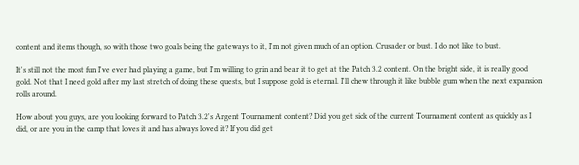content and items though, so with those two goals being the gateways to it, I'm not given much of an option. Crusader or bust. I do not like to bust.

It's still not the most fun I've ever had playing a game, but I'm willing to grin and bear it to get at the Patch 3.2 content. On the bright side, it is really good gold. Not that I need gold after my last stretch of doing these quests, but I suppose gold is eternal. I'll chew through it like bubble gum when the next expansion rolls around.

How about you guys, are you looking forward to Patch 3.2's Argent Tournament content? Did you get sick of the current Tournament content as quickly as I did, or are you in the camp that loves it and has always loved it? If you did get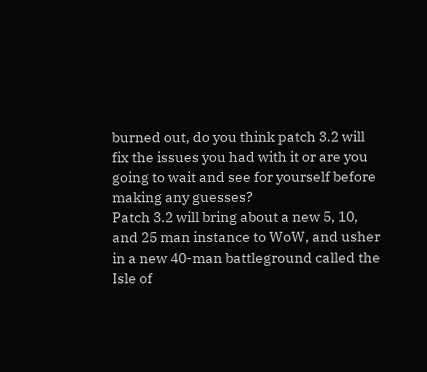burned out, do you think patch 3.2 will fix the issues you had with it or are you going to wait and see for yourself before making any guesses?
Patch 3.2 will bring about a new 5, 10, and 25 man instance to WoW, and usher in a new 40-man battleground called the Isle of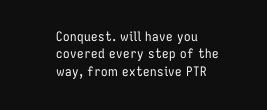Conquest. will have you covered every step of the way, from extensive PTR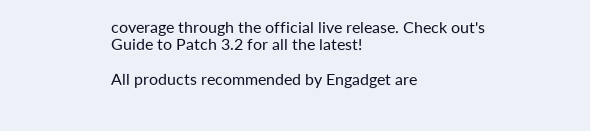coverage through the official live release. Check out's Guide to Patch 3.2 for all the latest!

All products recommended by Engadget are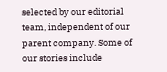selected by our editorial team, independent of our parent company. Some of our stories include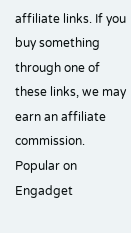affiliate links. If you buy something through one of these links, we may earn an affiliate commission.
Popular on Engadget